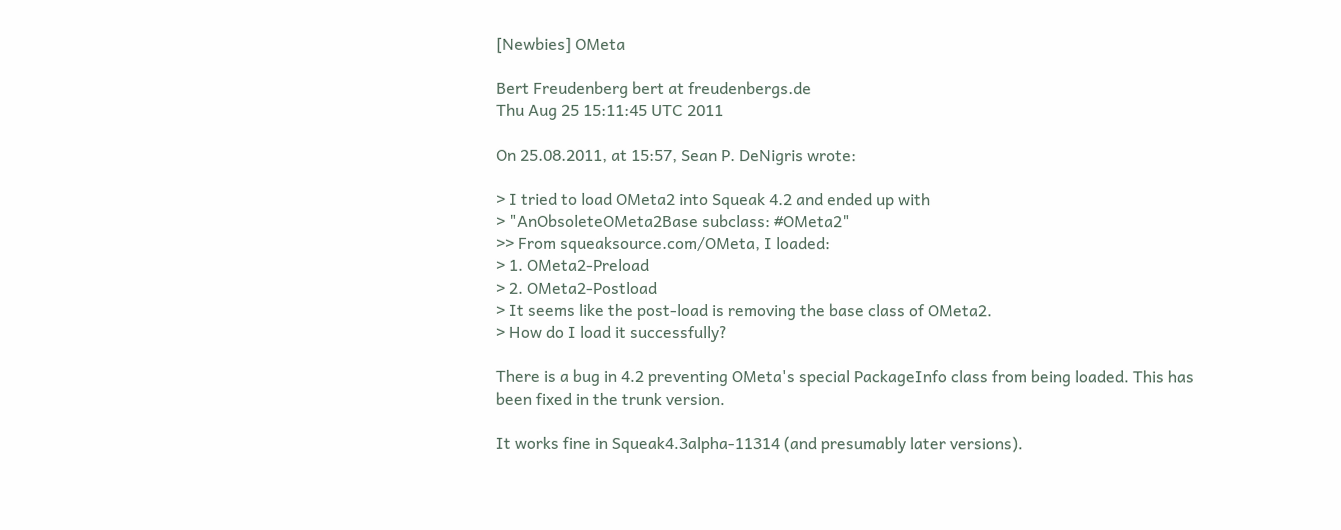[Newbies] OMeta

Bert Freudenberg bert at freudenbergs.de
Thu Aug 25 15:11:45 UTC 2011

On 25.08.2011, at 15:57, Sean P. DeNigris wrote:

> I tried to load OMeta2 into Squeak 4.2 and ended up with
> "AnObsoleteOMeta2Base subclass: #OMeta2"
>> From squeaksource.com/OMeta, I loaded:
> 1. OMeta2-Preload
> 2. OMeta2-Postload
> It seems like the post-load is removing the base class of OMeta2.
> How do I load it successfully?

There is a bug in 4.2 preventing OMeta's special PackageInfo class from being loaded. This has been fixed in the trunk version.

It works fine in Squeak4.3alpha-11314 (and presumably later versions).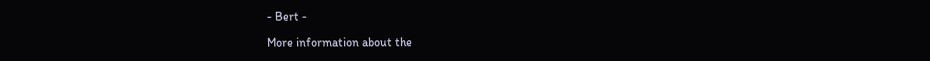- Bert -

More information about the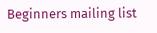Beginners mailing list